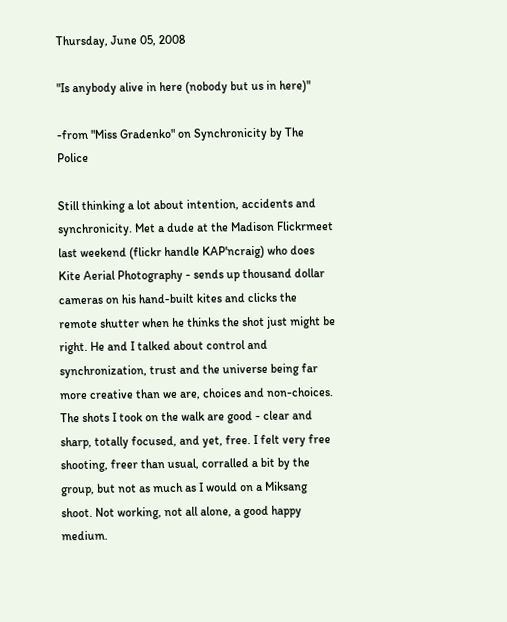Thursday, June 05, 2008

"Is anybody alive in here (nobody but us in here)"

-from "Miss Gradenko" on Synchronicity by The Police

Still thinking a lot about intention, accidents and synchronicity. Met a dude at the Madison Flickrmeet last weekend (flickr handle KAP'ncraig) who does Kite Aerial Photography - sends up thousand dollar cameras on his hand-built kites and clicks the remote shutter when he thinks the shot just might be right. He and I talked about control and synchronization, trust and the universe being far more creative than we are, choices and non-choices. The shots I took on the walk are good - clear and sharp, totally focused, and yet, free. I felt very free shooting, freer than usual, corralled a bit by the group, but not as much as I would on a Miksang shoot. Not working, not all alone, a good happy medium.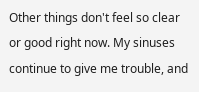Other things don't feel so clear or good right now. My sinuses continue to give me trouble, and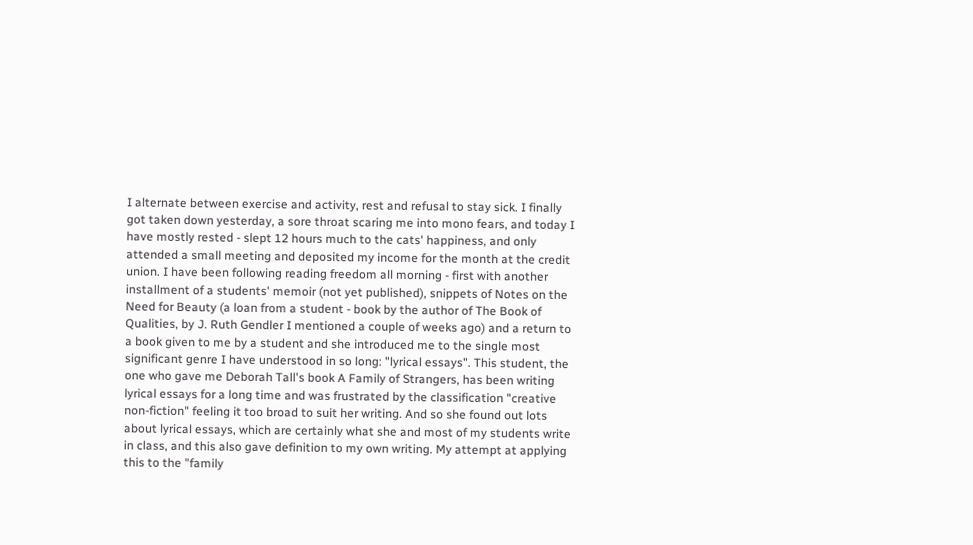I alternate between exercise and activity, rest and refusal to stay sick. I finally got taken down yesterday, a sore throat scaring me into mono fears, and today I have mostly rested - slept 12 hours much to the cats' happiness, and only attended a small meeting and deposited my income for the month at the credit union. I have been following reading freedom all morning - first with another installment of a students' memoir (not yet published), snippets of Notes on the Need for Beauty (a loan from a student - book by the author of The Book of Qualities, by J. Ruth Gendler I mentioned a couple of weeks ago) and a return to a book given to me by a student and she introduced me to the single most significant genre I have understood in so long: "lyrical essays". This student, the one who gave me Deborah Tall's book A Family of Strangers, has been writing lyrical essays for a long time and was frustrated by the classification "creative non-fiction" feeling it too broad to suit her writing. And so she found out lots about lyrical essays, which are certainly what she and most of my students write in class, and this also gave definition to my own writing. My attempt at applying this to the "family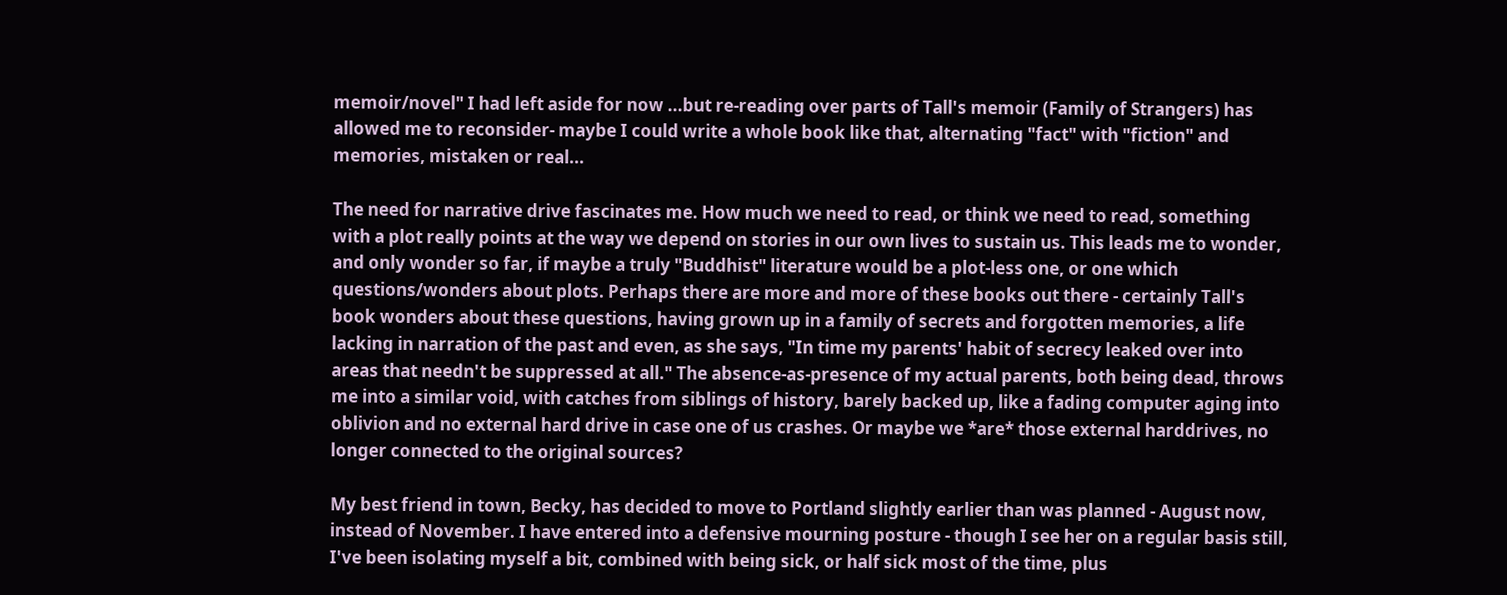memoir/novel" I had left aside for now ...but re-reading over parts of Tall's memoir (Family of Strangers) has allowed me to reconsider- maybe I could write a whole book like that, alternating "fact" with "fiction" and memories, mistaken or real...

The need for narrative drive fascinates me. How much we need to read, or think we need to read, something with a plot really points at the way we depend on stories in our own lives to sustain us. This leads me to wonder, and only wonder so far, if maybe a truly "Buddhist" literature would be a plot-less one, or one which questions/wonders about plots. Perhaps there are more and more of these books out there - certainly Tall's book wonders about these questions, having grown up in a family of secrets and forgotten memories, a life lacking in narration of the past and even, as she says, "In time my parents' habit of secrecy leaked over into areas that needn't be suppressed at all." The absence-as-presence of my actual parents, both being dead, throws me into a similar void, with catches from siblings of history, barely backed up, like a fading computer aging into oblivion and no external hard drive in case one of us crashes. Or maybe we *are* those external harddrives, no longer connected to the original sources?

My best friend in town, Becky, has decided to move to Portland slightly earlier than was planned - August now, instead of November. I have entered into a defensive mourning posture - though I see her on a regular basis still, I've been isolating myself a bit, combined with being sick, or half sick most of the time, plus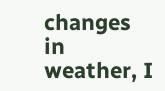changes in weather, I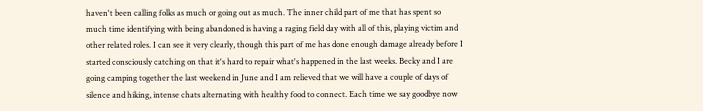haven't been calling folks as much or going out as much. The inner child part of me that has spent so much time identifying with being abandoned is having a raging field day with all of this, playing victim and other related roles. I can see it very clearly, though this part of me has done enough damage already before I started consciously catching on that it's hard to repair what's happened in the last weeks. Becky and I are going camping together the last weekend in June and I am relieved that we will have a couple of days of silence and hiking, intense chats alternating with healthy food to connect. Each time we say goodbye now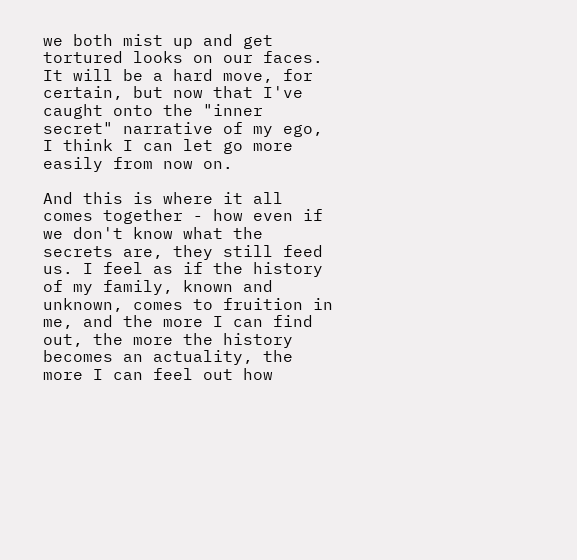we both mist up and get tortured looks on our faces. It will be a hard move, for certain, but now that I've caught onto the "inner secret" narrative of my ego, I think I can let go more easily from now on.

And this is where it all comes together - how even if we don't know what the secrets are, they still feed us. I feel as if the history of my family, known and unknown, comes to fruition in me, and the more I can find out, the more the history becomes an actuality, the more I can feel out how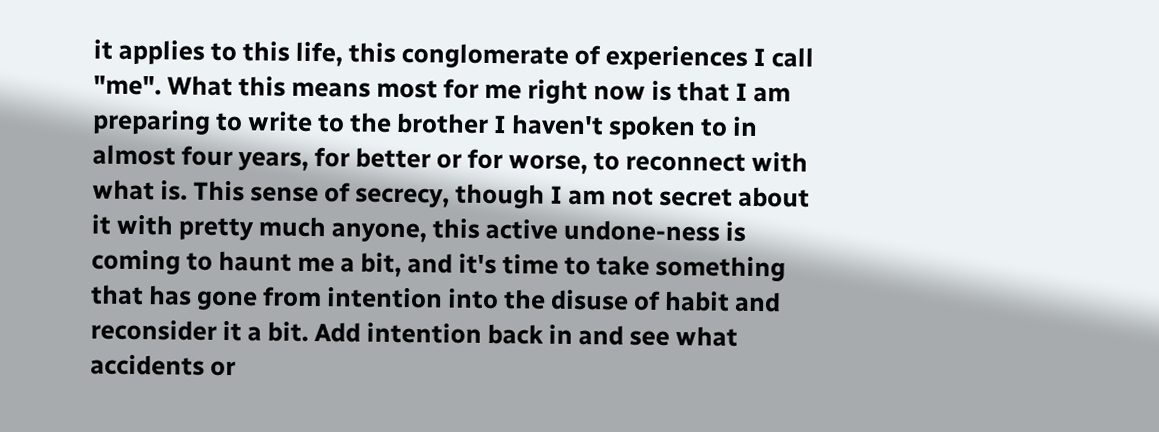it applies to this life, this conglomerate of experiences I call "me". What this means most for me right now is that I am preparing to write to the brother I haven't spoken to in almost four years, for better or for worse, to reconnect with what is. This sense of secrecy, though I am not secret about it with pretty much anyone, this active undone-ness is coming to haunt me a bit, and it's time to take something that has gone from intention into the disuse of habit and reconsider it a bit. Add intention back in and see what accidents or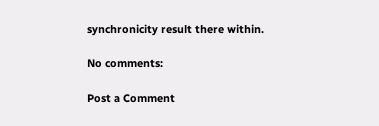synchronicity result there within.

No comments:

Post a Comment